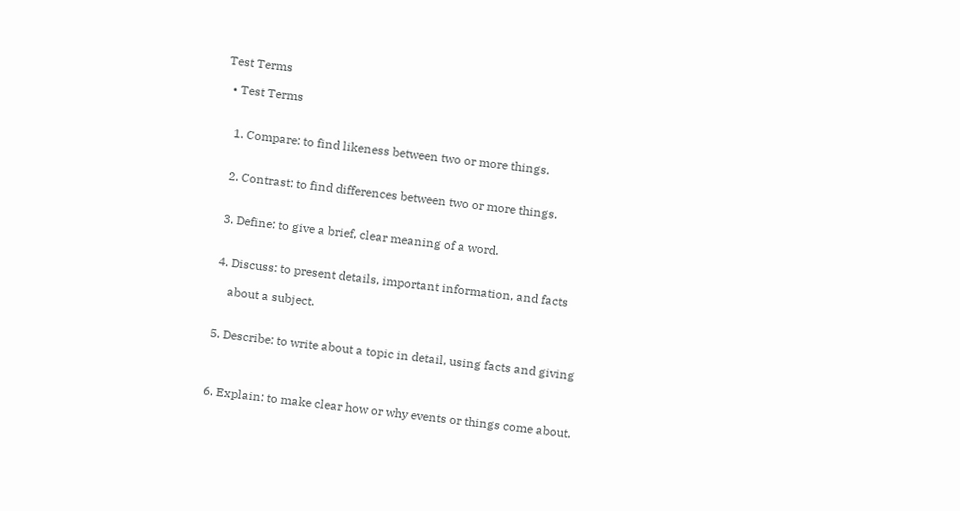Test Terms

  • Test Terms


    1. Compare: to find likeness between two or more things.


    2. Contrast: to find differences between two or more things.


    3. Define: to give a brief, clear meaning of a word.


    4. Discuss: to present details, important information, and facts

        about a subject.


    5. Describe: to write about a topic in detail, using facts and giving



    6. Explain: to make clear how or why events or things come about.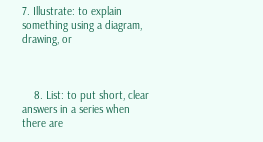7. Illustrate: to explain something using a diagram, drawing, or



    8. List: to put short, clear answers in a series when there are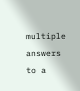multiple answers to a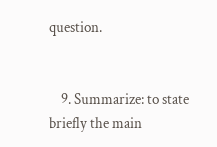question.


    9. Summarize: to state briefly the main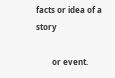facts or idea of a story

        or event.